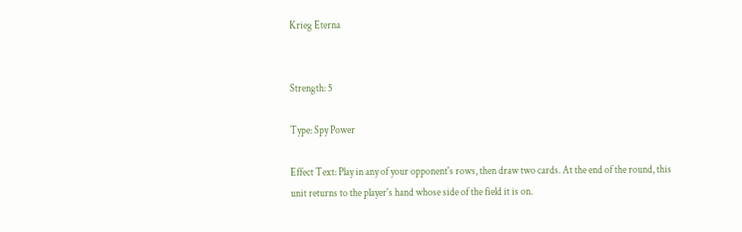Krieg Eterna


Strength: 5

Type: Spy Power

Effect Text: Play in any of your opponent's rows, then draw two cards. At the end of the round, this unit returns to the player's hand whose side of the field it is on.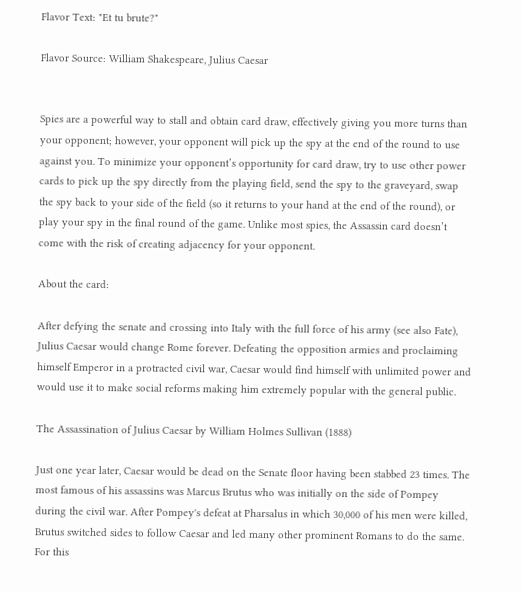Flavor Text: "Et tu brute?"

Flavor Source: William Shakespeare, Julius Caesar


Spies are a powerful way to stall and obtain card draw, effectively giving you more turns than your opponent; however, your opponent will pick up the spy at the end of the round to use against you. To minimize your opponent’s opportunity for card draw, try to use other power cards to pick up the spy directly from the playing field, send the spy to the graveyard, swap the spy back to your side of the field (so it returns to your hand at the end of the round), or play your spy in the final round of the game. Unlike most spies, the Assassin card doesn’t come with the risk of creating adjacency for your opponent.

About the card:

After defying the senate and crossing into Italy with the full force of his army (see also Fate), Julius Caesar would change Rome forever. Defeating the opposition armies and proclaiming himself Emperor in a protracted civil war, Caesar would find himself with unlimited power and would use it to make social reforms making him extremely popular with the general public.

The Assassination of Julius Caesar by William Holmes Sullivan (1888)

Just one year later, Caesar would be dead on the Senate floor having been stabbed 23 times. The most famous of his assassins was Marcus Brutus who was initially on the side of Pompey during the civil war. After Pompey's defeat at Pharsalus in which 30,000 of his men were killed, Brutus switched sides to follow Caesar and led many other prominent Romans to do the same. For this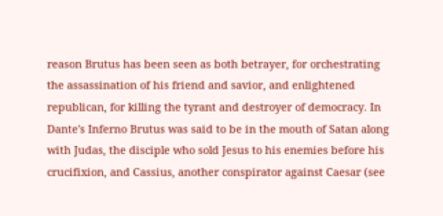reason Brutus has been seen as both betrayer, for orchestrating the assassination of his friend and savior, and enlightened republican, for killing the tyrant and destroyer of democracy. In Dante's Inferno Brutus was said to be in the mouth of Satan along with Judas, the disciple who sold Jesus to his enemies before his crucifixion, and Cassius, another conspirator against Caesar (see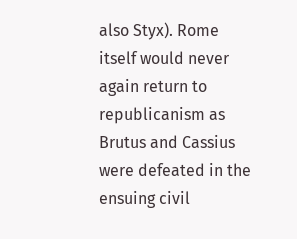also Styx). Rome itself would never again return to republicanism as Brutus and Cassius were defeated in the ensuing civil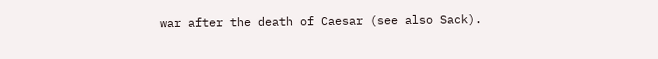war after the death of Caesar (see also Sack).